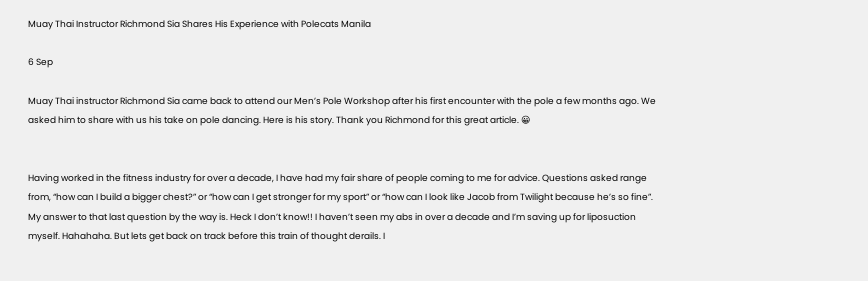Muay Thai Instructor Richmond Sia Shares His Experience with Polecats Manila

6 Sep

Muay Thai instructor Richmond Sia came back to attend our Men’s Pole Workshop after his first encounter with the pole a few months ago. We asked him to share with us his take on pole dancing. Here is his story. Thank you Richmond for this great article. 😀


Having worked in the fitness industry for over a decade, I have had my fair share of people coming to me for advice. Questions asked range from, “how can I build a bigger chest?” or “how can I get stronger for my sport” or “how can I look like Jacob from Twilight because he’s so fine”. My answer to that last question by the way is. Heck I don’t know!! I haven’t seen my abs in over a decade and I’m saving up for liposuction myself. Hahahaha. But lets get back on track before this train of thought derails. I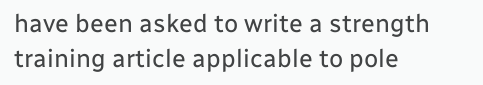have been asked to write a strength training article applicable to pole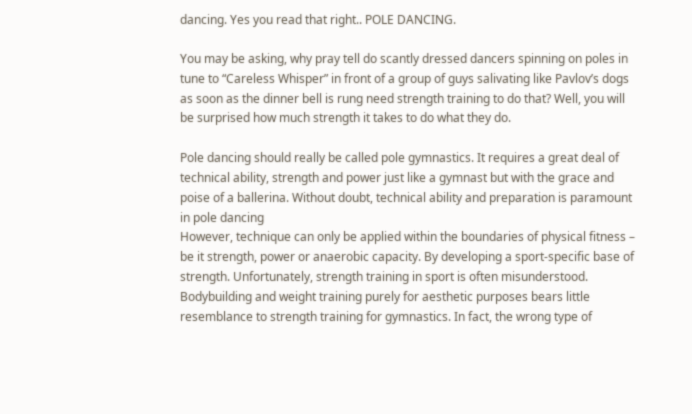dancing. Yes you read that right.. POLE DANCING.

You may be asking, why pray tell do scantly dressed dancers spinning on poles in tune to “Careless Whisper” in front of a group of guys salivating like Pavlov’s dogs as soon as the dinner bell is rung need strength training to do that? Well, you will be surprised how much strength it takes to do what they do.

Pole dancing should really be called pole gymnastics. It requires a great deal of technical ability, strength and power just like a gymnast but with the grace and poise of a ballerina. Without doubt, technical ability and preparation is paramount in pole dancing
However, technique can only be applied within the boundaries of physical fitness – be it strength, power or anaerobic capacity. By developing a sport-specific base of strength. Unfortunately, strength training in sport is often misunderstood. Bodybuilding and weight training purely for aesthetic purposes bears little resemblance to strength training for gymnastics. In fact, the wrong type of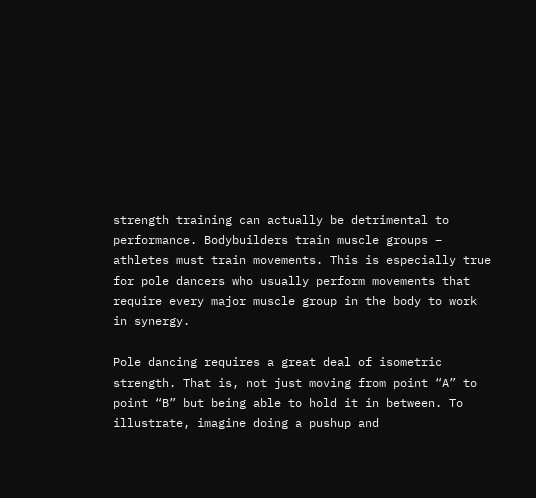strength training can actually be detrimental to performance. Bodybuilders train muscle groups – athletes must train movements. This is especially true for pole dancers who usually perform movements that require every major muscle group in the body to work in synergy.

Pole dancing requires a great deal of isometric strength. That is, not just moving from point “A” to point “B” but being able to hold it in between. To illustrate, imagine doing a pushup and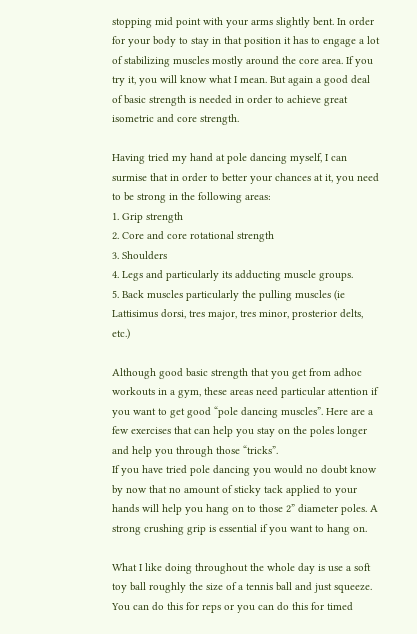stopping mid point with your arms slightly bent. In order for your body to stay in that position it has to engage a lot of stabilizing muscles mostly around the core area. If you try it, you will know what I mean. But again a good deal of basic strength is needed in order to achieve great isometric and core strength.

Having tried my hand at pole dancing myself, I can surmise that in order to better your chances at it, you need to be strong in the following areas:
1. Grip strength
2. Core and core rotational strength
3. Shoulders
4. Legs and particularly its adducting muscle groups.
5. Back muscles particularly the pulling muscles (ie Lattisimus dorsi, tres major, tres minor, prosterior delts, etc.)

Although good basic strength that you get from adhoc workouts in a gym, these areas need particular attention if you want to get good “pole dancing muscles”. Here are a few exercises that can help you stay on the poles longer and help you through those “tricks”.
If you have tried pole dancing you would no doubt know by now that no amount of sticky tack applied to your hands will help you hang on to those 2” diameter poles. A strong crushing grip is essential if you want to hang on.

What I like doing throughout the whole day is use a soft toy ball roughly the size of a tennis ball and just squeeze. You can do this for reps or you can do this for timed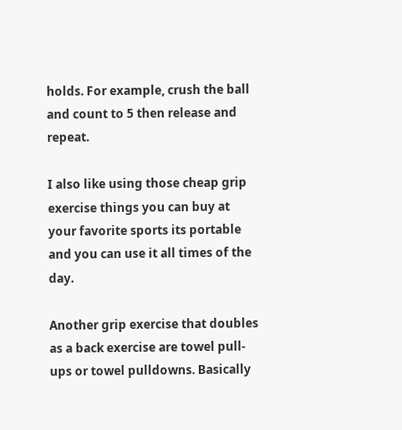holds. For example, crush the ball and count to 5 then release and repeat.

I also like using those cheap grip exercise things you can buy at your favorite sports its portable and you can use it all times of the day.

Another grip exercise that doubles as a back exercise are towel pull-ups or towel pulldowns. Basically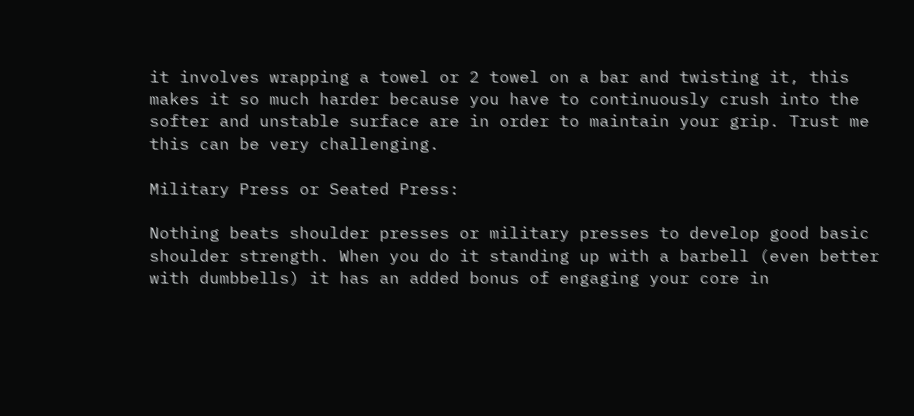it involves wrapping a towel or 2 towel on a bar and twisting it, this makes it so much harder because you have to continuously crush into the softer and unstable surface are in order to maintain your grip. Trust me this can be very challenging.

Military Press or Seated Press:

Nothing beats shoulder presses or military presses to develop good basic shoulder strength. When you do it standing up with a barbell (even better with dumbbells) it has an added bonus of engaging your core in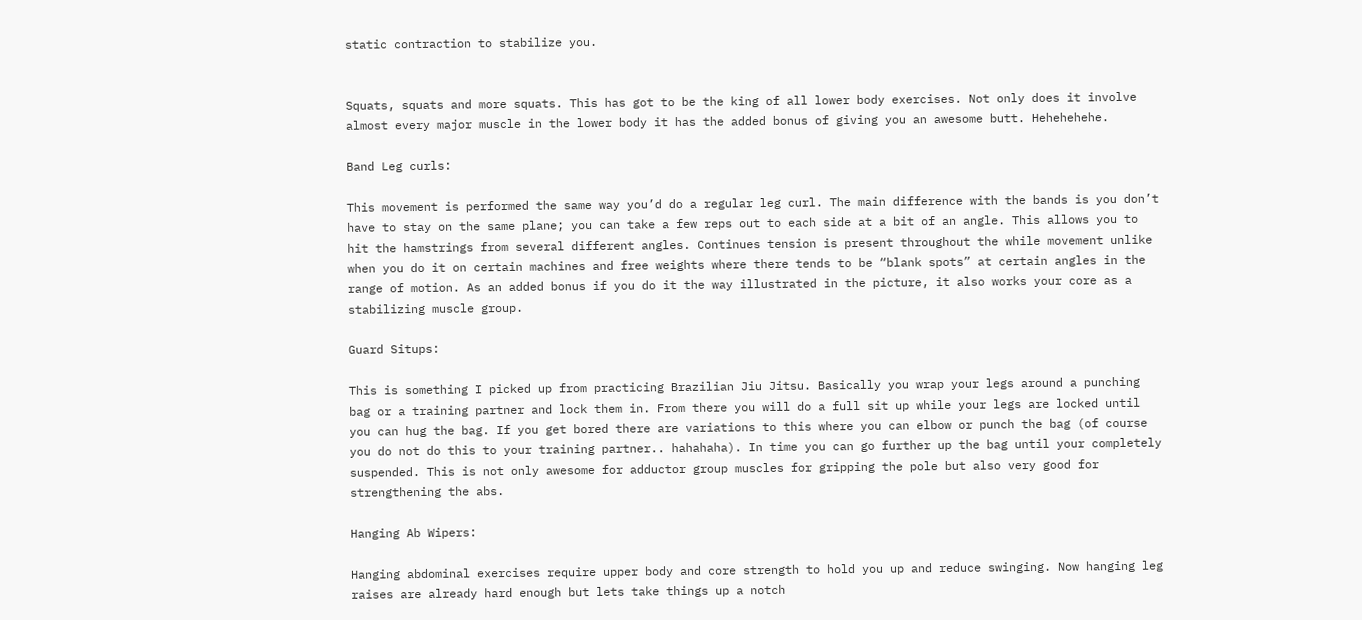static contraction to stabilize you.


Squats, squats and more squats. This has got to be the king of all lower body exercises. Not only does it involve almost every major muscle in the lower body it has the added bonus of giving you an awesome butt. Hehehehehe.

Band Leg curls:

This movement is performed the same way you’d do a regular leg curl. The main difference with the bands is you don’t have to stay on the same plane; you can take a few reps out to each side at a bit of an angle. This allows you to hit the hamstrings from several different angles. Continues tension is present throughout the while movement unlike when you do it on certain machines and free weights where there tends to be “blank spots” at certain angles in the range of motion. As an added bonus if you do it the way illustrated in the picture, it also works your core as a stabilizing muscle group.

Guard Situps:

This is something I picked up from practicing Brazilian Jiu Jitsu. Basically you wrap your legs around a punching bag or a training partner and lock them in. From there you will do a full sit up while your legs are locked until you can hug the bag. If you get bored there are variations to this where you can elbow or punch the bag (of course you do not do this to your training partner.. hahahaha). In time you can go further up the bag until your completely suspended. This is not only awesome for adductor group muscles for gripping the pole but also very good for strengthening the abs.

Hanging Ab Wipers:

Hanging abdominal exercises require upper body and core strength to hold you up and reduce swinging. Now hanging leg raises are already hard enough but lets take things up a notch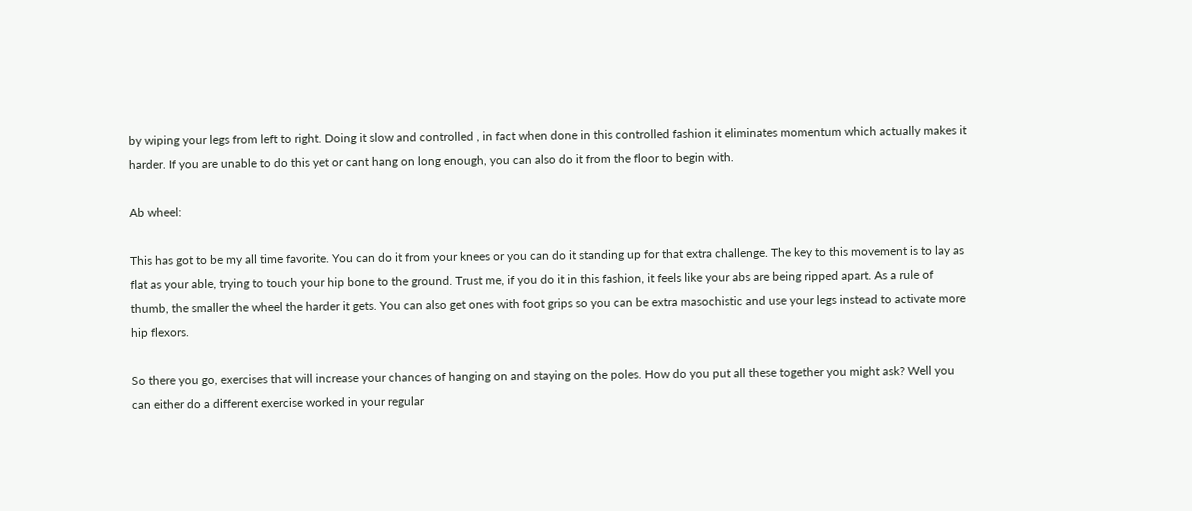by wiping your legs from left to right. Doing it slow and controlled , in fact when done in this controlled fashion it eliminates momentum which actually makes it harder. If you are unable to do this yet or cant hang on long enough, you can also do it from the floor to begin with.

Ab wheel:

This has got to be my all time favorite. You can do it from your knees or you can do it standing up for that extra challenge. The key to this movement is to lay as flat as your able, trying to touch your hip bone to the ground. Trust me, if you do it in this fashion, it feels like your abs are being ripped apart. As a rule of thumb, the smaller the wheel the harder it gets. You can also get ones with foot grips so you can be extra masochistic and use your legs instead to activate more hip flexors.

So there you go, exercises that will increase your chances of hanging on and staying on the poles. How do you put all these together you might ask? Well you can either do a different exercise worked in your regular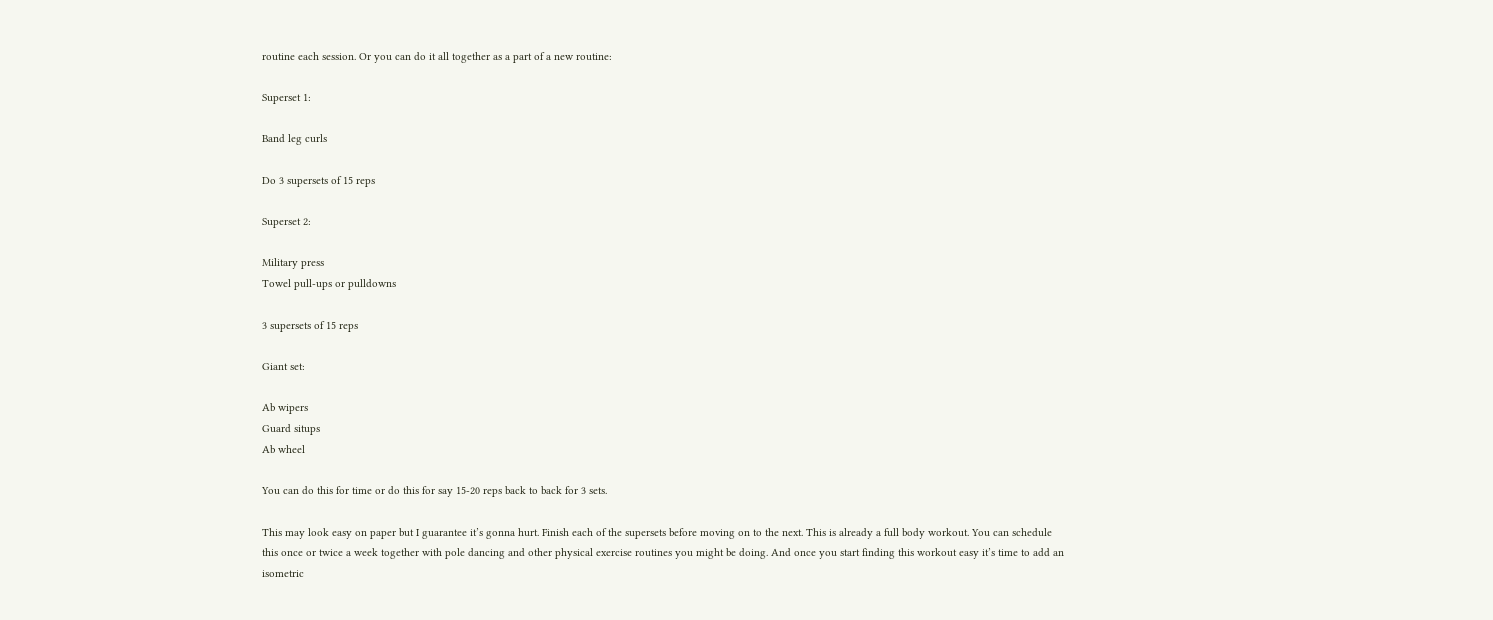routine each session. Or you can do it all together as a part of a new routine:

Superset 1:

Band leg curls

Do 3 supersets of 15 reps

Superset 2:

Military press
Towel pull-ups or pulldowns

3 supersets of 15 reps

Giant set:

Ab wipers
Guard situps
Ab wheel

You can do this for time or do this for say 15-20 reps back to back for 3 sets.

This may look easy on paper but I guarantee it’s gonna hurt. Finish each of the supersets before moving on to the next. This is already a full body workout. You can schedule this once or twice a week together with pole dancing and other physical exercise routines you might be doing. And once you start finding this workout easy it’s time to add an isometric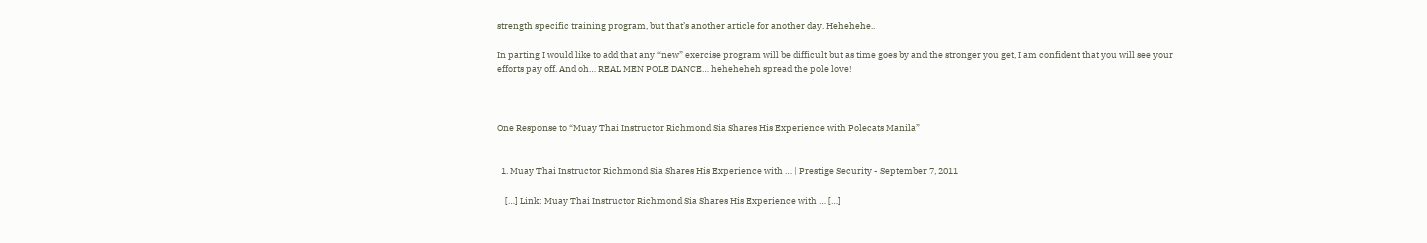strength specific training program, but that’s another article for another day. Hehehehe..

In parting I would like to add that any “new” exercise program will be difficult but as time goes by and the stronger you get, I am confident that you will see your efforts pay off. And oh… REAL MEN POLE DANCE… heheheheh spread the pole love!



One Response to “Muay Thai Instructor Richmond Sia Shares His Experience with Polecats Manila”


  1. Muay Thai Instructor Richmond Sia Shares His Experience with … | Prestige Security - September 7, 2011

    […] Link: Muay Thai Instructor Richmond Sia Shares His Experience with … […]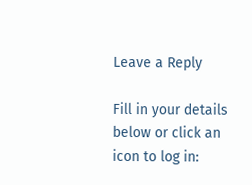Leave a Reply

Fill in your details below or click an icon to log in: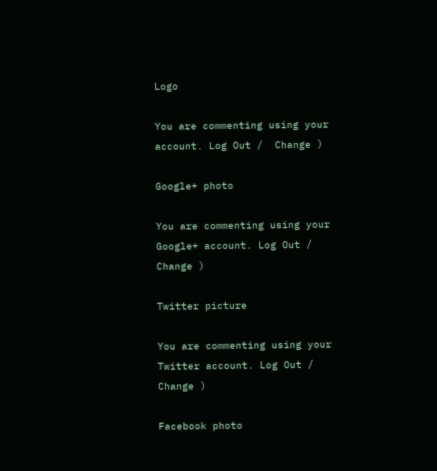Logo

You are commenting using your account. Log Out /  Change )

Google+ photo

You are commenting using your Google+ account. Log Out /  Change )

Twitter picture

You are commenting using your Twitter account. Log Out /  Change )

Facebook photo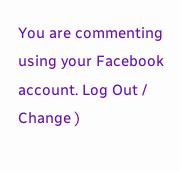You are commenting using your Facebook account. Log Out /  Change )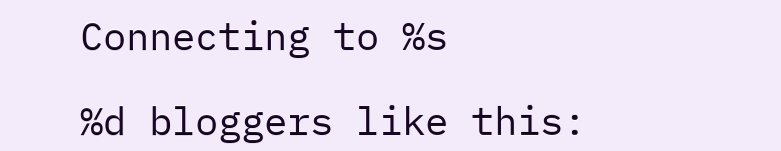Connecting to %s

%d bloggers like this: